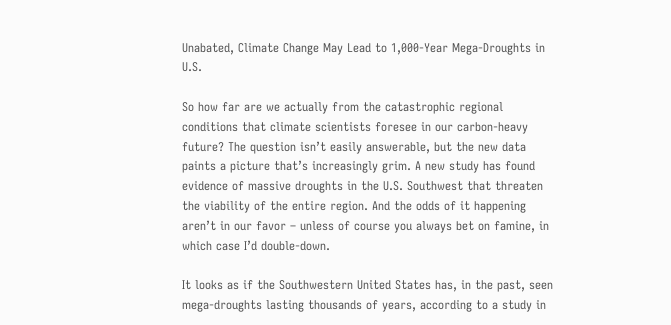Unabated, Climate Change May Lead to 1,000-Year Mega-Droughts in U.S.

So how far are we actually from the catastrophic regional conditions that climate scientists foresee in our carbon-heavy future? The question isn’t easily answerable, but the new data paints a picture that’s increasingly grim. A new study has found evidence of massive droughts in the U.S. Southwest that threaten the viability of the entire region. And the odds of it happening aren’t in our favor – unless of course you always bet on famine, in which case I’d double-down.

It looks as if the Southwestern United States has, in the past, seen mega-droughts lasting thousands of years, according to a study in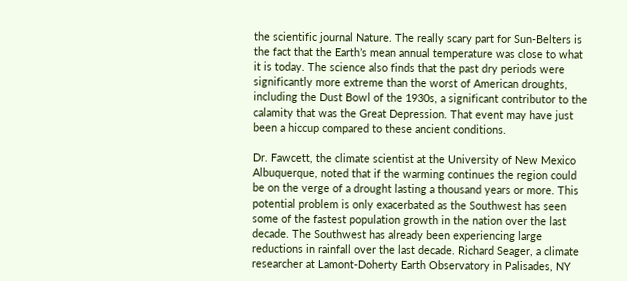the scientific journal Nature. The really scary part for Sun-Belters is the fact that the Earth’s mean annual temperature was close to what it is today. The science also finds that the past dry periods were significantly more extreme than the worst of American droughts, including the Dust Bowl of the 1930s, a significant contributor to the calamity that was the Great Depression. That event may have just been a hiccup compared to these ancient conditions.

Dr. Fawcett, the climate scientist at the University of New Mexico Albuquerque, noted that if the warming continues the region could be on the verge of a drought lasting a thousand years or more. This potential problem is only exacerbated as the Southwest has seen some of the fastest population growth in the nation over the last decade. The Southwest has already been experiencing large reductions in rainfall over the last decade. Richard Seager, a climate researcher at Lamont-Doherty Earth Observatory in Palisades, NY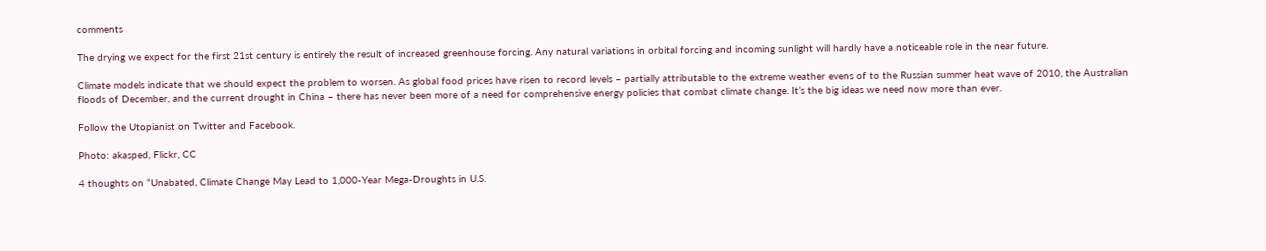comments

The drying we expect for the first 21st century is entirely the result of increased greenhouse forcing. Any natural variations in orbital forcing and incoming sunlight will hardly have a noticeable role in the near future.

Climate models indicate that we should expect the problem to worsen. As global food prices have risen to record levels – partially attributable to the extreme weather evens of to the Russian summer heat wave of 2010, the Australian floods of December, and the current drought in China – there has never been more of a need for comprehensive energy policies that combat climate change. It’s the big ideas we need now more than ever.

Follow the Utopianist on Twitter and Facebook.

Photo: akasped, Flickr, CC

4 thoughts on “Unabated, Climate Change May Lead to 1,000-Year Mega-Droughts in U.S.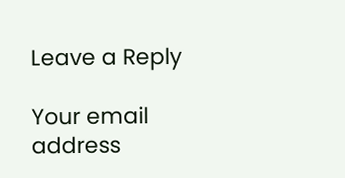Leave a Reply

Your email address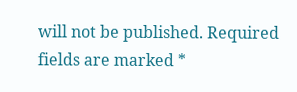will not be published. Required fields are marked *